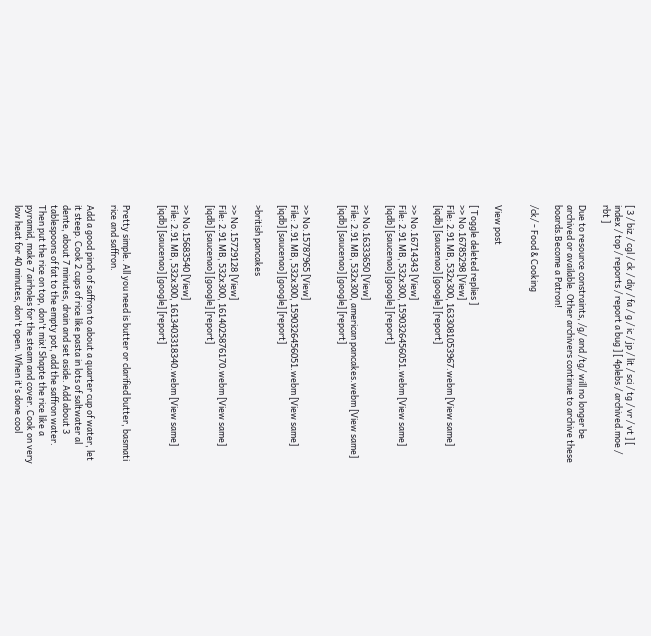[ 3 / biz / cgl / ck / diy / fa / g / ic / jp / lit / sci / tg / vr / vt ] [ index / top / reports / report a bug ] [ 4plebs / archived.moe / rbt ]

Due to resource constraints, /g/ and /tg/ will no longer be archived or available. Other archivers continue to archive these boards.Become a Patron!

/ck/ - Food & Cooking


View post

[ Toggle deleted replies ]
>> No.16785298 [View]
File: 2.91 MB, 532x300, 1633081053967.webm [View same] [iqdb] [saucenao] [google] [report]

>> No.16714343 [View]
File: 2.91 MB, 532x300, 1590326456051.webm [View same] [iqdb] [saucenao] [google] [report]

>> No.16333650 [View]
File: 2.91 MB, 532x300, american pancakes.webm [View same] [iqdb] [saucenao] [google] [report]


>> No.15787965 [View]
File: 2.91 MB, 532x300, 1590326456051.webm [View same] [iqdb] [saucenao] [google] [report]

>british pancakes

>> No.15729128 [View]
File: 2.91 MB, 532x300, 1614025876170.webm [View same] [iqdb] [saucenao] [google] [report]

>> No.15683540 [View]
File: 2.91 MB, 532x300, 1613403318340.webm [View same] [iqdb] [saucenao] [google] [report]


Pretty simple. All you need is butter or clarified butter, basmati rice and saffron.

Add a good pinch of saffron to about a quarter cup of water, let it steep. Cook 2 cups of rice like pasta in lots of saltwater al dente, about 7 minutes, drain and set aside. Add about 3 tablespoons of fat to the empty pot, add the saffron water. Then put the rice on top, don't mix! Shapte the rice like a pyramid, make 7 airholes for the steam and cover. Cook on very low heat for 40 minutes, don't open. When it's done cool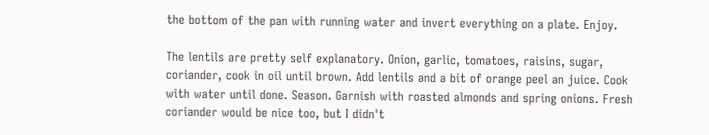the bottom of the pan with running water and invert everything on a plate. Enjoy.

The lentils are pretty self explanatory. Onion, garlic, tomatoes, raisins, sugar, coriander, cook in oil until brown. Add lentils and a bit of orange peel an juice. Cook with water until done. Season. Garnish with roasted almonds and spring onions. Fresh coriander would be nice too, but I didn't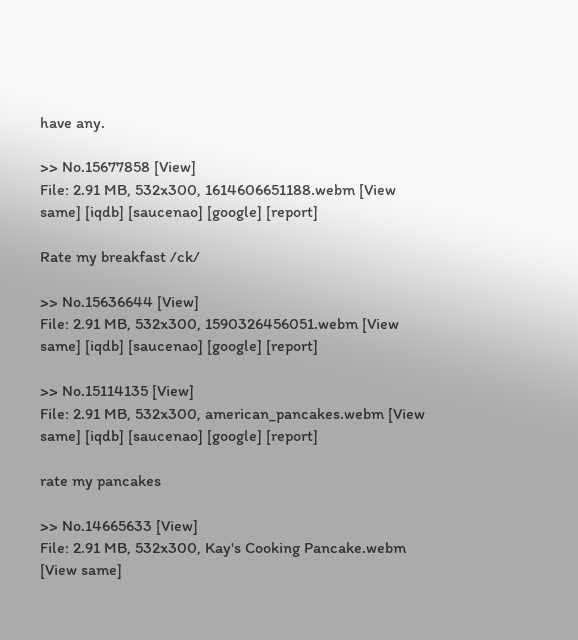have any.

>> No.15677858 [View]
File: 2.91 MB, 532x300, 1614606651188.webm [View same] [iqdb] [saucenao] [google] [report]

Rate my breakfast /ck/

>> No.15636644 [View]
File: 2.91 MB, 532x300, 1590326456051.webm [View same] [iqdb] [saucenao] [google] [report]

>> No.15114135 [View]
File: 2.91 MB, 532x300, american_pancakes.webm [View same] [iqdb] [saucenao] [google] [report]

rate my pancakes

>> No.14665633 [View]
File: 2.91 MB, 532x300, Kay's Cooking Pancake.webm [View same]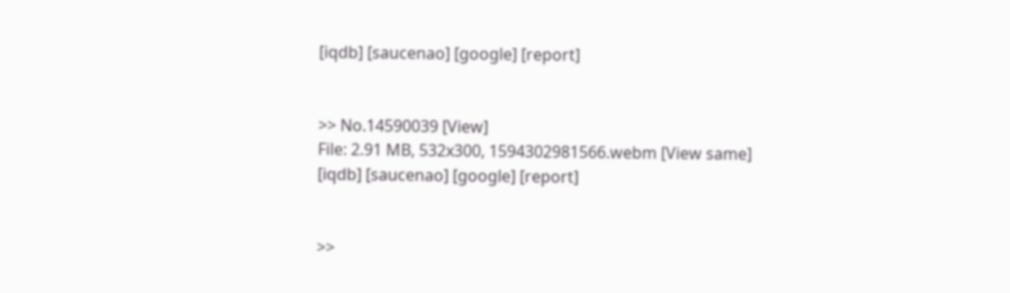[iqdb] [saucenao] [google] [report]


>> No.14590039 [View]
File: 2.91 MB, 532x300, 1594302981566.webm [View same] [iqdb] [saucenao] [google] [report]


>>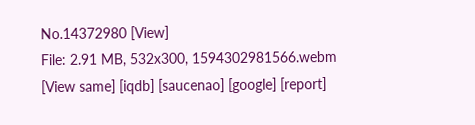No.14372980 [View]
File: 2.91 MB, 532x300, 1594302981566.webm [View same] [iqdb] [saucenao] [google] [report]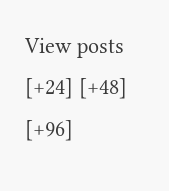View posts [+24] [+48] [+96]